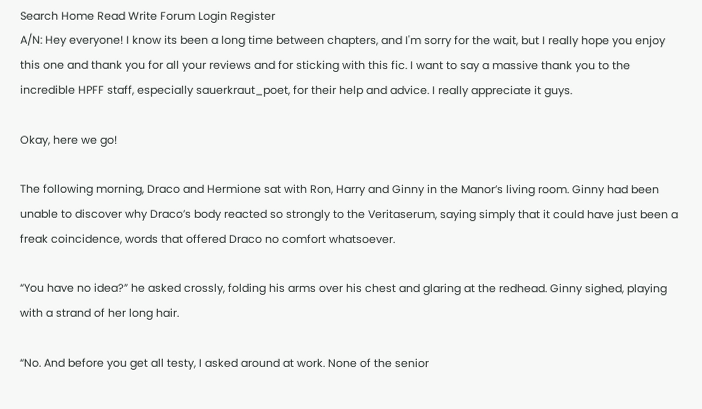Search Home Read Write Forum Login Register
A/N: Hey everyone! I know its been a long time between chapters, and I'm sorry for the wait, but I really hope you enjoy this one and thank you for all your reviews and for sticking with this fic. I want to say a massive thank you to the incredible HPFF staff, especially sauerkraut_poet, for their help and advice. I really appreciate it guys.

Okay, here we go!

The following morning, Draco and Hermione sat with Ron, Harry and Ginny in the Manor’s living room. Ginny had been unable to discover why Draco’s body reacted so strongly to the Veritaserum, saying simply that it could have just been a freak coincidence, words that offered Draco no comfort whatsoever.

“You have no idea?” he asked crossly, folding his arms over his chest and glaring at the redhead. Ginny sighed, playing with a strand of her long hair.

“No. And before you get all testy, I asked around at work. None of the senior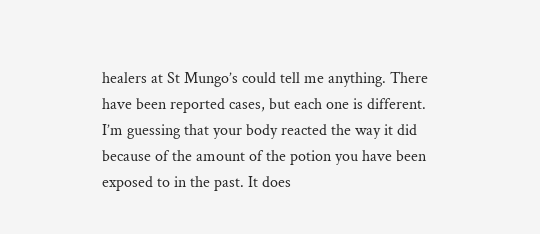healers at St Mungo’s could tell me anything. There have been reported cases, but each one is different. I’m guessing that your body reacted the way it did because of the amount of the potion you have been exposed to in the past. It does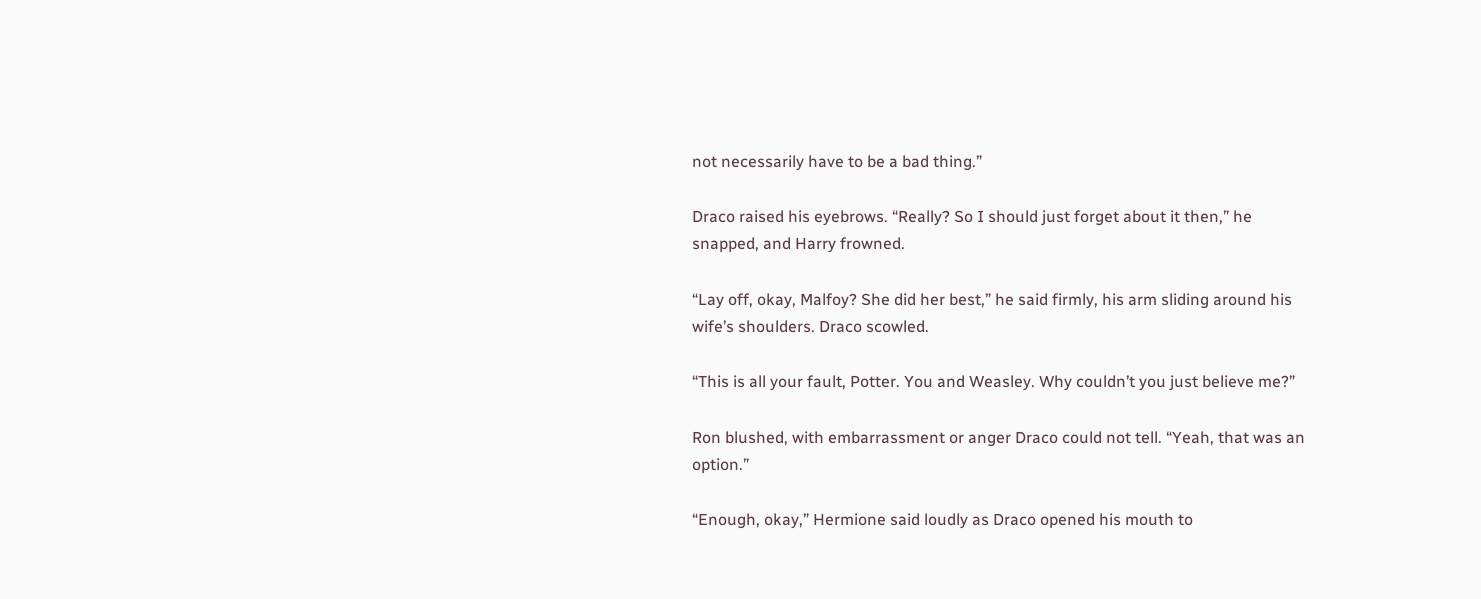not necessarily have to be a bad thing.”

Draco raised his eyebrows. “Really? So I should just forget about it then,” he snapped, and Harry frowned.

“Lay off, okay, Malfoy? She did her best,” he said firmly, his arm sliding around his wife’s shoulders. Draco scowled.

“This is all your fault, Potter. You and Weasley. Why couldn’t you just believe me?”

Ron blushed, with embarrassment or anger Draco could not tell. “Yeah, that was an option.”

“Enough, okay,” Hermione said loudly as Draco opened his mouth to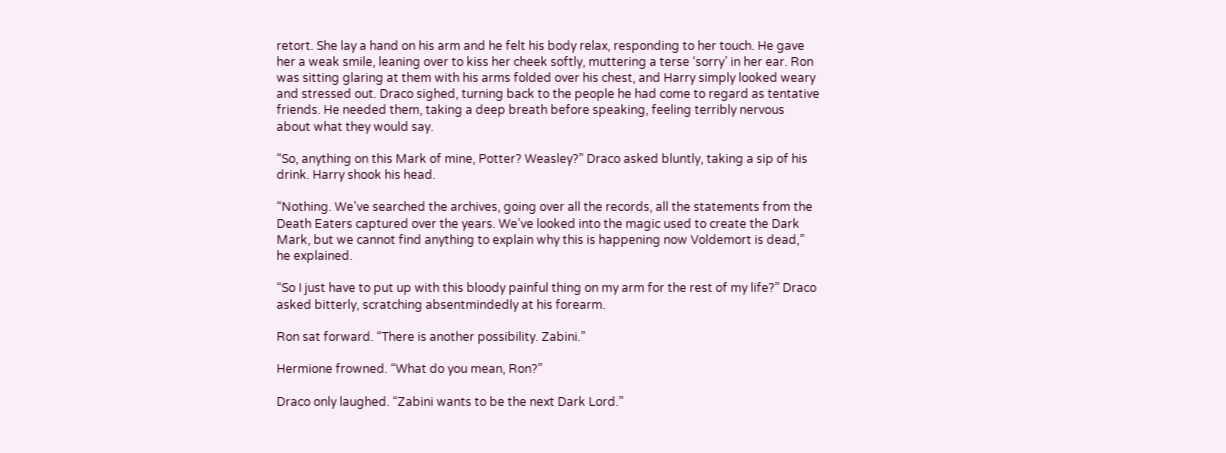retort. She lay a hand on his arm and he felt his body relax, responding to her touch. He gave her a weak smile, leaning over to kiss her cheek softly, muttering a terse ‘sorry’ in her ear. Ron was sitting glaring at them with his arms folded over his chest, and Harry simply looked weary and stressed out. Draco sighed, turning back to the people he had come to regard as tentative friends. He needed them, taking a deep breath before speaking, feeling terribly nervous about what they would say.

“So, anything on this Mark of mine, Potter? Weasley?” Draco asked bluntly, taking a sip of his drink. Harry shook his head.

“Nothing. We’ve searched the archives, going over all the records, all the statements from the Death Eaters captured over the years. We’ve looked into the magic used to create the Dark Mark, but we cannot find anything to explain why this is happening now Voldemort is dead,” he explained.

“So I just have to put up with this bloody painful thing on my arm for the rest of my life?” Draco asked bitterly, scratching absentmindedly at his forearm.

Ron sat forward. “There is another possibility. Zabini.”

Hermione frowned. “What do you mean, Ron?”

Draco only laughed. “Zabini wants to be the next Dark Lord.”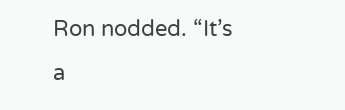Ron nodded. “It’s a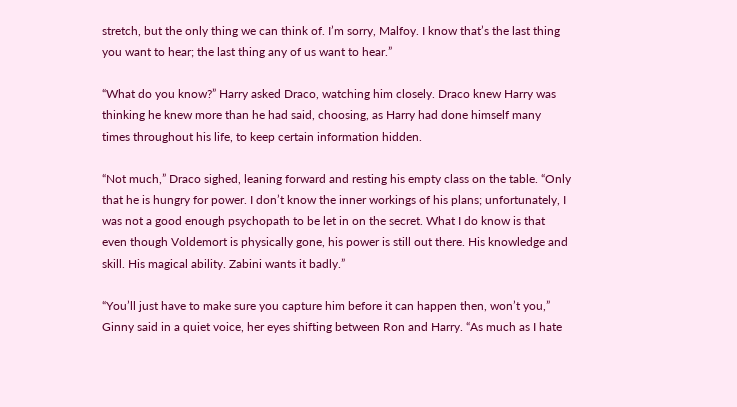stretch, but the only thing we can think of. I’m sorry, Malfoy. I know that’s the last thing you want to hear; the last thing any of us want to hear.”

“What do you know?” Harry asked Draco, watching him closely. Draco knew Harry was thinking he knew more than he had said, choosing, as Harry had done himself many times throughout his life, to keep certain information hidden.

“Not much,” Draco sighed, leaning forward and resting his empty class on the table. “Only that he is hungry for power. I don’t know the inner workings of his plans; unfortunately, I was not a good enough psychopath to be let in on the secret. What I do know is that even though Voldemort is physically gone, his power is still out there. His knowledge and skill. His magical ability. Zabini wants it badly.”

“You’ll just have to make sure you capture him before it can happen then, won’t you,” Ginny said in a quiet voice, her eyes shifting between Ron and Harry. “As much as I hate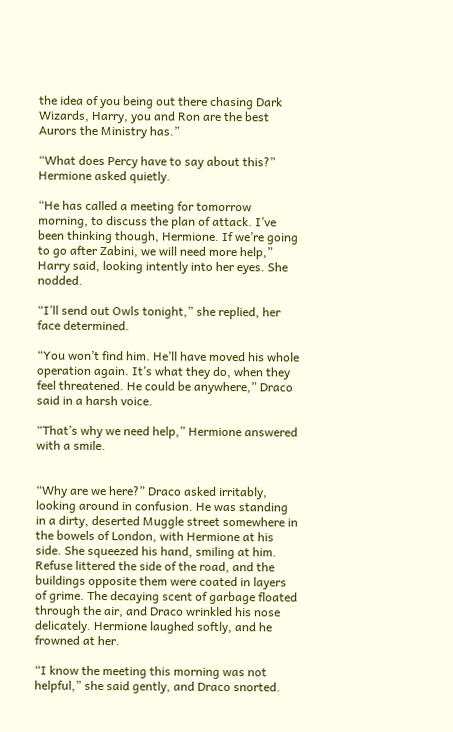the idea of you being out there chasing Dark Wizards, Harry, you and Ron are the best Aurors the Ministry has.”

“What does Percy have to say about this?” Hermione asked quietly.

“He has called a meeting for tomorrow morning, to discuss the plan of attack. I’ve been thinking though, Hermione. If we’re going to go after Zabini, we will need more help,” Harry said, looking intently into her eyes. She nodded.

“I’ll send out Owls tonight,” she replied, her face determined.

“You won’t find him. He’ll have moved his whole operation again. It’s what they do, when they feel threatened. He could be anywhere,” Draco said in a harsh voice.

“That’s why we need help,” Hermione answered with a smile.


“Why are we here?” Draco asked irritably, looking around in confusion. He was standing in a dirty, deserted Muggle street somewhere in the bowels of London, with Hermione at his side. She squeezed his hand, smiling at him. Refuse littered the side of the road, and the buildings opposite them were coated in layers of grime. The decaying scent of garbage floated through the air, and Draco wrinkled his nose delicately. Hermione laughed softly, and he frowned at her.

“I know the meeting this morning was not helpful,” she said gently, and Draco snorted.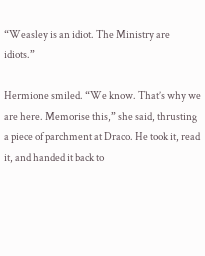“Weasley is an idiot. The Ministry are idiots.”

Hermione smiled. “We know. That’s why we are here. Memorise this,” she said, thrusting a piece of parchment at Draco. He took it, read it, and handed it back to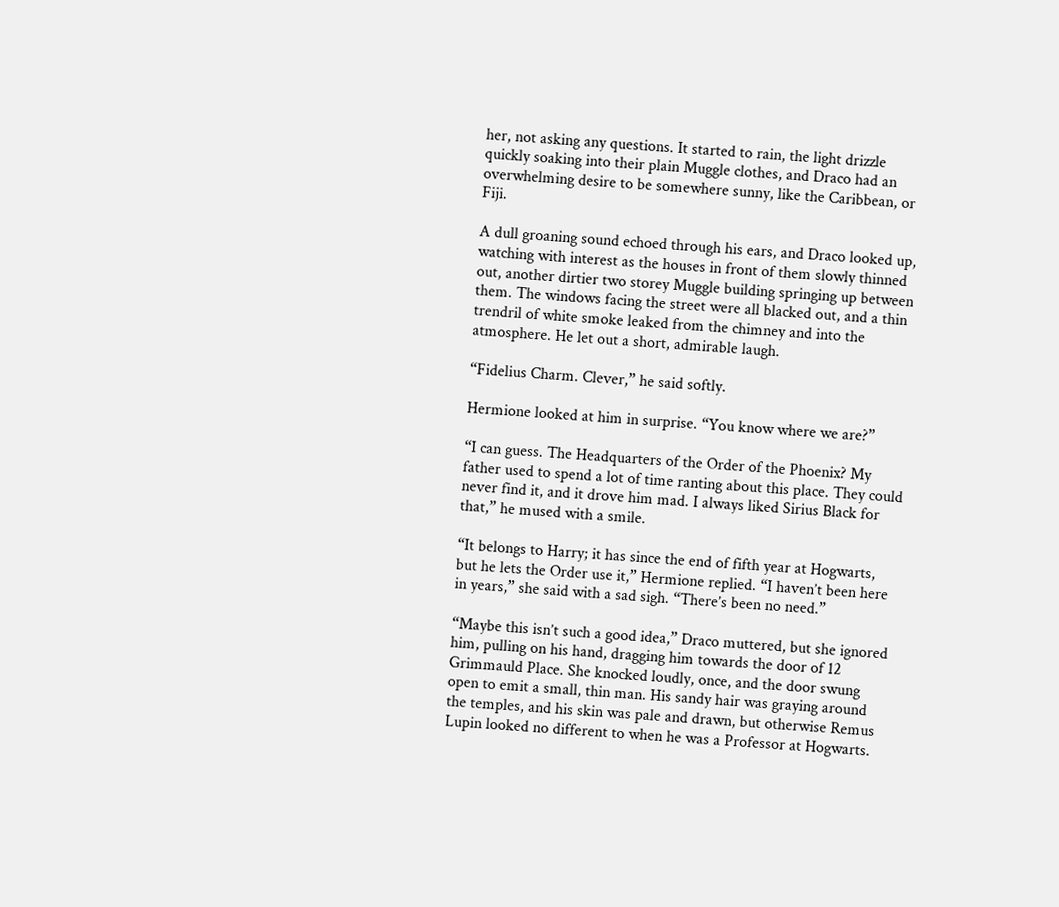her, not asking any questions. It started to rain, the light drizzle quickly soaking into their plain Muggle clothes, and Draco had an overwhelming desire to be somewhere sunny, like the Caribbean, or Fiji.

A dull groaning sound echoed through his ears, and Draco looked up, watching with interest as the houses in front of them slowly thinned out, another dirtier two storey Muggle building springing up between them. The windows facing the street were all blacked out, and a thin trendril of white smoke leaked from the chimney and into the atmosphere. He let out a short, admirable laugh.

“Fidelius Charm. Clever,” he said softly.

Hermione looked at him in surprise. “You know where we are?”

“I can guess. The Headquarters of the Order of the Phoenix? My father used to spend a lot of time ranting about this place. They could never find it, and it drove him mad. I always liked Sirius Black for that,” he mused with a smile.

“It belongs to Harry; it has since the end of fifth year at Hogwarts, but he lets the Order use it,” Hermione replied. “I haven’t been here in years,” she said with a sad sigh. “There’s been no need.”

“Maybe this isn’t such a good idea,” Draco muttered, but she ignored him, pulling on his hand, dragging him towards the door of 12 Grimmauld Place. She knocked loudly, once, and the door swung open to emit a small, thin man. His sandy hair was graying around the temples, and his skin was pale and drawn, but otherwise Remus Lupin looked no different to when he was a Professor at Hogwarts.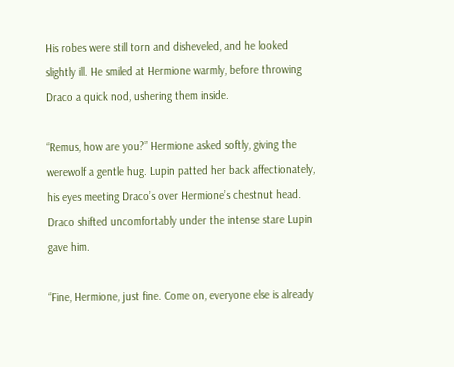His robes were still torn and disheveled, and he looked slightly ill. He smiled at Hermione warmly, before throwing Draco a quick nod, ushering them inside.

“Remus, how are you?” Hermione asked softly, giving the werewolf a gentle hug. Lupin patted her back affectionately, his eyes meeting Draco’s over Hermione’s chestnut head. Draco shifted uncomfortably under the intense stare Lupin gave him.

“Fine, Hermione, just fine. Come on, everyone else is already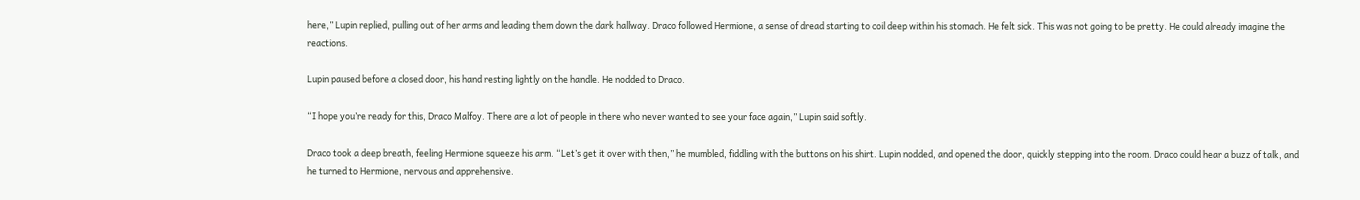here,” Lupin replied, pulling out of her arms and leading them down the dark hallway. Draco followed Hermione, a sense of dread starting to coil deep within his stomach. He felt sick. This was not going to be pretty. He could already imagine the reactions.

Lupin paused before a closed door, his hand resting lightly on the handle. He nodded to Draco.

“I hope you’re ready for this, Draco Malfoy. There are a lot of people in there who never wanted to see your face again,” Lupin said softly.

Draco took a deep breath, feeling Hermione squeeze his arm. “Let’s get it over with then,” he mumbled, fiddling with the buttons on his shirt. Lupin nodded, and opened the door, quickly stepping into the room. Draco could hear a buzz of talk, and he turned to Hermione, nervous and apprehensive.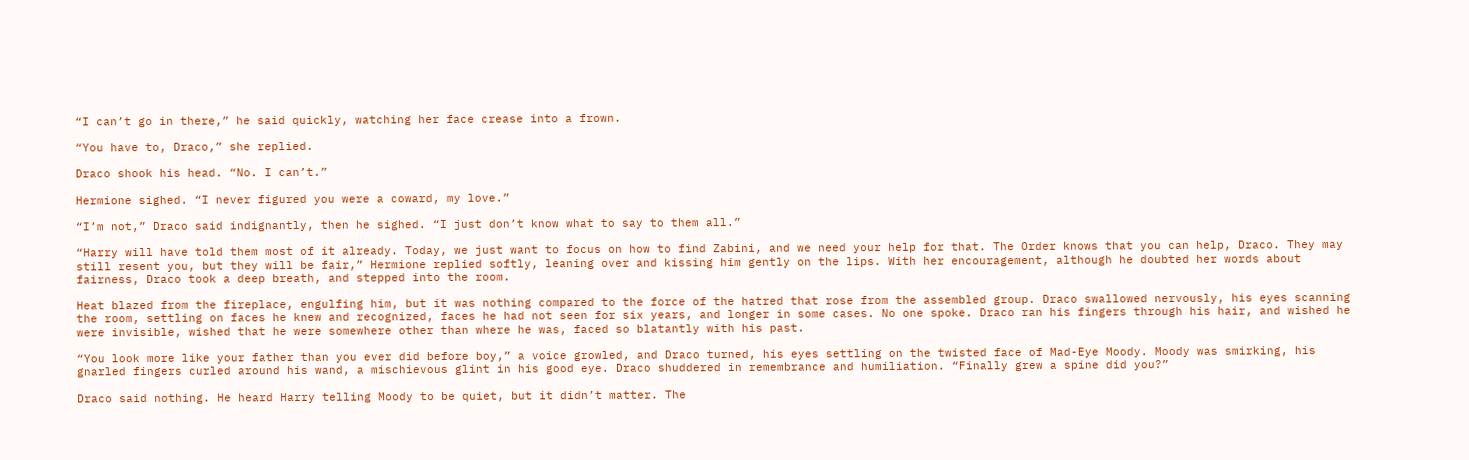“I can’t go in there,” he said quickly, watching her face crease into a frown.

“You have to, Draco,” she replied.

Draco shook his head. “No. I can’t.”

Hermione sighed. “I never figured you were a coward, my love.”

“I’m not,” Draco said indignantly, then he sighed. “I just don’t know what to say to them all.”

“Harry will have told them most of it already. Today, we just want to focus on how to find Zabini, and we need your help for that. The Order knows that you can help, Draco. They may still resent you, but they will be fair,” Hermione replied softly, leaning over and kissing him gently on the lips. With her encouragement, although he doubted her words about fairness, Draco took a deep breath, and stepped into the room.

Heat blazed from the fireplace, engulfing him, but it was nothing compared to the force of the hatred that rose from the assembled group. Draco swallowed nervously, his eyes scanning the room, settling on faces he knew and recognized, faces he had not seen for six years, and longer in some cases. No one spoke. Draco ran his fingers through his hair, and wished he were invisible, wished that he were somewhere other than where he was, faced so blatantly with his past.

“You look more like your father than you ever did before boy,” a voice growled, and Draco turned, his eyes settling on the twisted face of Mad-Eye Moody. Moody was smirking, his gnarled fingers curled around his wand, a mischievous glint in his good eye. Draco shuddered in remembrance and humiliation. “Finally grew a spine did you?”

Draco said nothing. He heard Harry telling Moody to be quiet, but it didn’t matter. The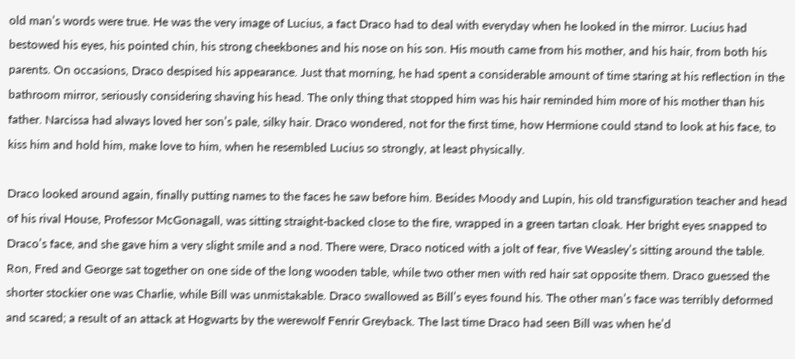old man’s words were true. He was the very image of Lucius, a fact Draco had to deal with everyday when he looked in the mirror. Lucius had bestowed his eyes, his pointed chin, his strong cheekbones and his nose on his son. His mouth came from his mother, and his hair, from both his parents. On occasions, Draco despised his appearance. Just that morning, he had spent a considerable amount of time staring at his reflection in the bathroom mirror, seriously considering shaving his head. The only thing that stopped him was his hair reminded him more of his mother than his father. Narcissa had always loved her son’s pale, silky hair. Draco wondered, not for the first time, how Hermione could stand to look at his face, to kiss him and hold him, make love to him, when he resembled Lucius so strongly, at least physically.

Draco looked around again, finally putting names to the faces he saw before him. Besides Moody and Lupin, his old transfiguration teacher and head of his rival House, Professor McGonagall, was sitting straight-backed close to the fire, wrapped in a green tartan cloak. Her bright eyes snapped to Draco’s face, and she gave him a very slight smile and a nod. There were, Draco noticed with a jolt of fear, five Weasley’s sitting around the table. Ron, Fred and George sat together on one side of the long wooden table, while two other men with red hair sat opposite them. Draco guessed the shorter stockier one was Charlie, while Bill was unmistakable. Draco swallowed as Bill’s eyes found his. The other man’s face was terribly deformed and scared; a result of an attack at Hogwarts by the werewolf Fenrir Greyback. The last time Draco had seen Bill was when he’d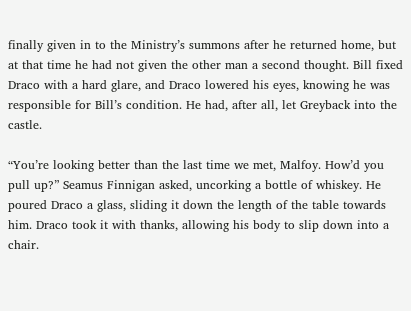finally given in to the Ministry’s summons after he returned home, but at that time he had not given the other man a second thought. Bill fixed Draco with a hard glare, and Draco lowered his eyes, knowing he was responsible for Bill’s condition. He had, after all, let Greyback into the castle.

“You’re looking better than the last time we met, Malfoy. How’d you pull up?” Seamus Finnigan asked, uncorking a bottle of whiskey. He poured Draco a glass, sliding it down the length of the table towards him. Draco took it with thanks, allowing his body to slip down into a chair.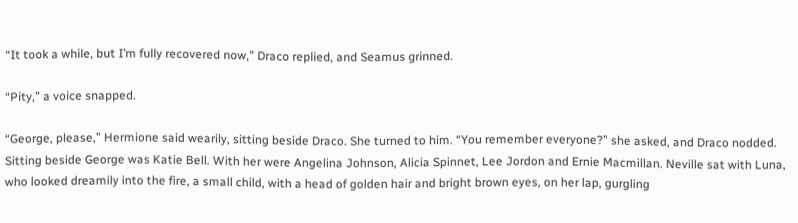“It took a while, but I’m fully recovered now,” Draco replied, and Seamus grinned.

“Pity,” a voice snapped.

“George, please,” Hermione said wearily, sitting beside Draco. She turned to him. “You remember everyone?” she asked, and Draco nodded. Sitting beside George was Katie Bell. With her were Angelina Johnson, Alicia Spinnet, Lee Jordon and Ernie Macmillan. Neville sat with Luna, who looked dreamily into the fire, a small child, with a head of golden hair and bright brown eyes, on her lap, gurgling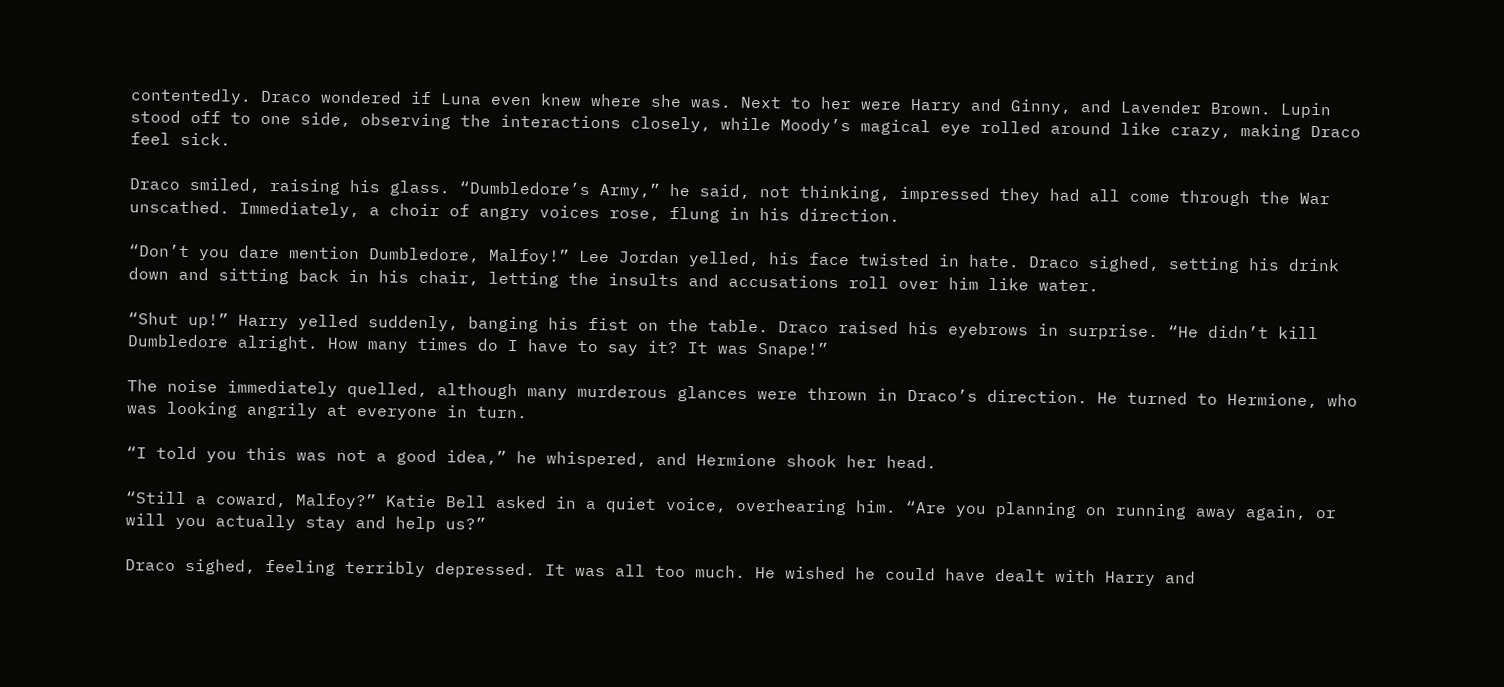contentedly. Draco wondered if Luna even knew where she was. Next to her were Harry and Ginny, and Lavender Brown. Lupin stood off to one side, observing the interactions closely, while Moody’s magical eye rolled around like crazy, making Draco feel sick.

Draco smiled, raising his glass. “Dumbledore’s Army,” he said, not thinking, impressed they had all come through the War unscathed. Immediately, a choir of angry voices rose, flung in his direction.

“Don’t you dare mention Dumbledore, Malfoy!” Lee Jordan yelled, his face twisted in hate. Draco sighed, setting his drink down and sitting back in his chair, letting the insults and accusations roll over him like water.

“Shut up!” Harry yelled suddenly, banging his fist on the table. Draco raised his eyebrows in surprise. “He didn’t kill Dumbledore alright. How many times do I have to say it? It was Snape!”

The noise immediately quelled, although many murderous glances were thrown in Draco’s direction. He turned to Hermione, who was looking angrily at everyone in turn.

“I told you this was not a good idea,” he whispered, and Hermione shook her head.

“Still a coward, Malfoy?” Katie Bell asked in a quiet voice, overhearing him. “Are you planning on running away again, or will you actually stay and help us?”

Draco sighed, feeling terribly depressed. It was all too much. He wished he could have dealt with Harry and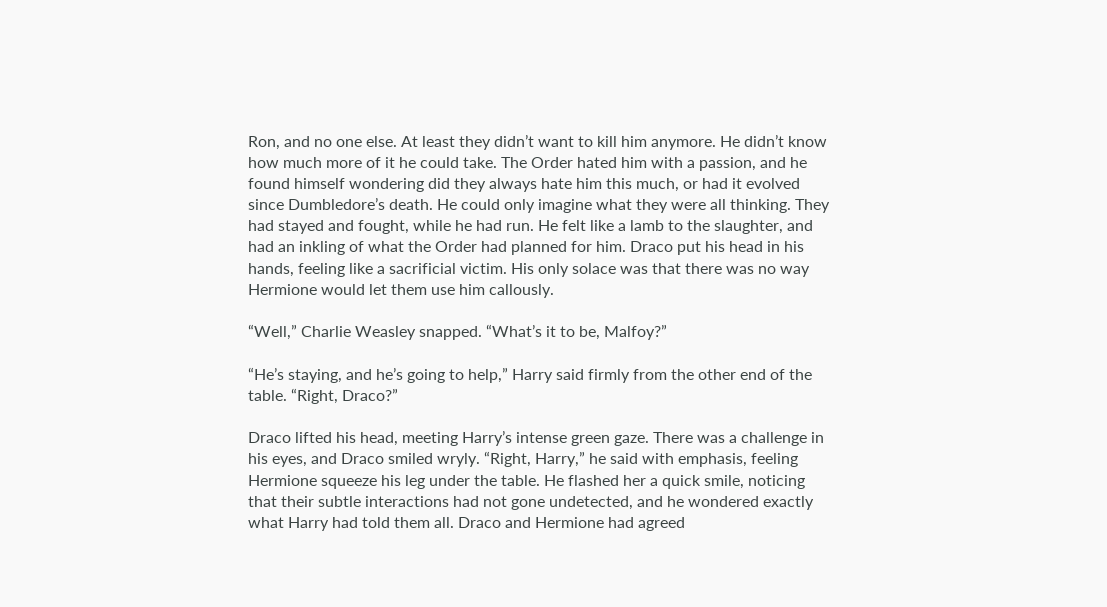Ron, and no one else. At least they didn’t want to kill him anymore. He didn’t know how much more of it he could take. The Order hated him with a passion, and he found himself wondering did they always hate him this much, or had it evolved since Dumbledore’s death. He could only imagine what they were all thinking. They had stayed and fought, while he had run. He felt like a lamb to the slaughter, and had an inkling of what the Order had planned for him. Draco put his head in his hands, feeling like a sacrificial victim. His only solace was that there was no way Hermione would let them use him callously.

“Well,” Charlie Weasley snapped. “What’s it to be, Malfoy?”

“He’s staying, and he’s going to help,” Harry said firmly from the other end of the table. “Right, Draco?”

Draco lifted his head, meeting Harry’s intense green gaze. There was a challenge in his eyes, and Draco smiled wryly. “Right, Harry,” he said with emphasis, feeling Hermione squeeze his leg under the table. He flashed her a quick smile, noticing that their subtle interactions had not gone undetected, and he wondered exactly what Harry had told them all. Draco and Hermione had agreed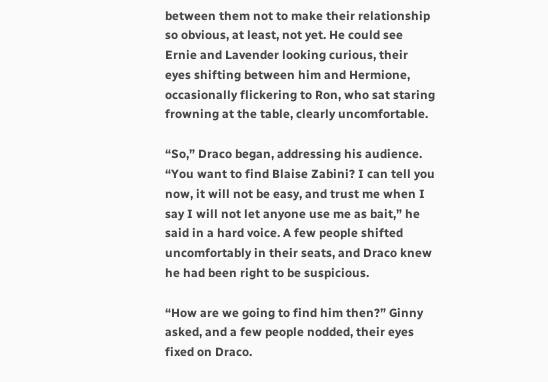between them not to make their relationship so obvious, at least, not yet. He could see Ernie and Lavender looking curious, their eyes shifting between him and Hermione, occasionally flickering to Ron, who sat staring frowning at the table, clearly uncomfortable.

“So,” Draco began, addressing his audience. “You want to find Blaise Zabini? I can tell you now, it will not be easy, and trust me when I say I will not let anyone use me as bait,” he said in a hard voice. A few people shifted uncomfortably in their seats, and Draco knew he had been right to be suspicious.

“How are we going to find him then?” Ginny asked, and a few people nodded, their eyes fixed on Draco.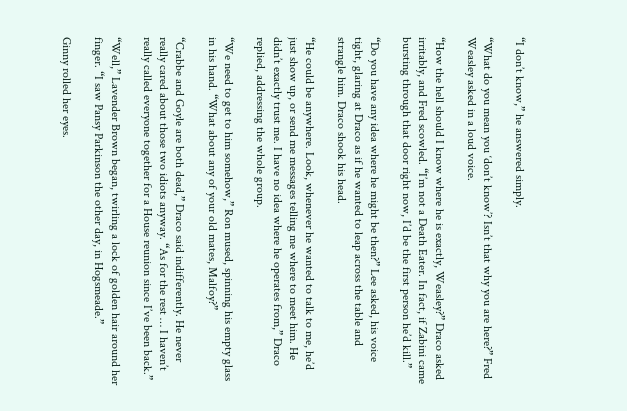“I don’t know,” he answered simply.

“What do you mean you ‘don’t know’? Isn’t that why you are here?” Fred Weasley asked in a loud voice.

“How the hell should I know where he is exactly, Weasley?” Draco asked irritably, and Fred scowled. “I’m not a Death Eater. In fact, if Zabini came bursting through that door right now, I’d be the first person he’d kill.”

“Do you have any idea where he might be then?” Lee asked, his voice tight, glaring at Draco as if he wanted to leap across the table and strangle him. Draco shook his head.

“He could be anywhere. Look, whenever he wanted to talk to me, he’d just show up, or send me messages telling me where to meet him. He didn’t exactly trust me. I have no idea where he operates from,” Draco replied, addressing the whole group.

“We need to get to him somehow,” Ron mused, spinning his empty glass in his hand. “What about any of your old mates, Malfoy?”

“Crabbe and Goyle are both dead,” Draco said indifferently. He never really cared about those two idiots anyway. “As for the rest … I haven’t really called everyone together for a House reunion since I’ve been back.”

“Well,” Lavender Brown began, twirling a lock of golden hair around her finger. “I saw Pansy Parkinson the other day, in Hogsmeade.”

Ginny rolled her eyes.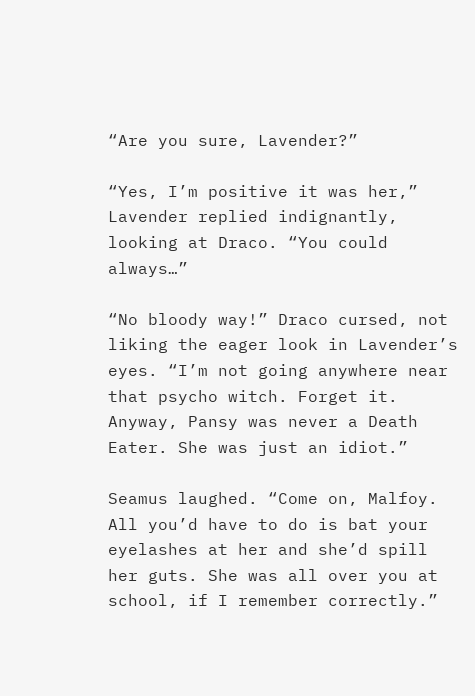“Are you sure, Lavender?”

“Yes, I’m positive it was her,” Lavender replied indignantly, looking at Draco. “You could always…”

“No bloody way!” Draco cursed, not liking the eager look in Lavender’s eyes. “I’m not going anywhere near that psycho witch. Forget it. Anyway, Pansy was never a Death Eater. She was just an idiot.”

Seamus laughed. “Come on, Malfoy. All you’d have to do is bat your eyelashes at her and she’d spill her guts. She was all over you at school, if I remember correctly.”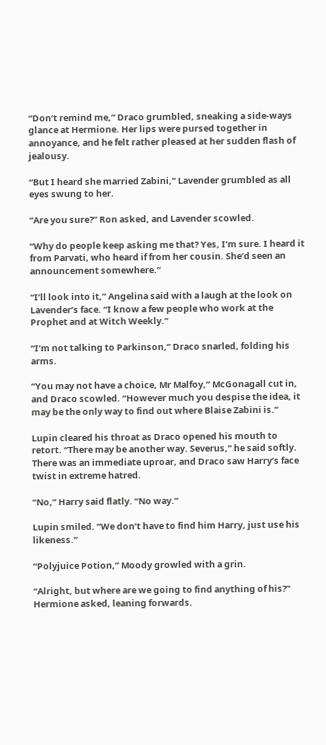“Don’t remind me,” Draco grumbled, sneaking a side-ways glance at Hermione. Her lips were pursed together in annoyance, and he felt rather pleased at her sudden flash of jealousy.

“But I heard she married Zabini,” Lavender grumbled as all eyes swung to her.

“Are you sure?” Ron asked, and Lavender scowled.

“Why do people keep asking me that? Yes, I’m sure. I heard it from Parvati, who heard if from her cousin. She’d seen an announcement somewhere.”

“I’ll look into it,” Angelina said with a laugh at the look on Lavender’s face. “I know a few people who work at the Prophet and at Witch Weekly.”

“I’m not talking to Parkinson,” Draco snarled, folding his arms.

“You may not have a choice, Mr Malfoy,” McGonagall cut in, and Draco scowled. “However much you despise the idea, it may be the only way to find out where Blaise Zabini is.”

Lupin cleared his throat as Draco opened his mouth to retort. “There may be another way. Severus,” he said softly. There was an immediate uproar, and Draco saw Harry’s face twist in extreme hatred.

“No,” Harry said flatly. “No way.”

Lupin smiled. “We don’t have to find him Harry, just use his likeness.”

“Polyjuice Potion,” Moody growled with a grin.

“Alright, but where are we going to find anything of his?” Hermione asked, leaning forwards.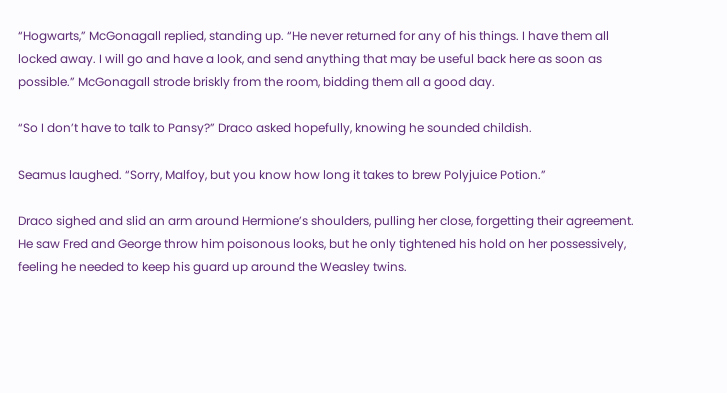“Hogwarts,” McGonagall replied, standing up. “He never returned for any of his things. I have them all locked away. I will go and have a look, and send anything that may be useful back here as soon as possible.” McGonagall strode briskly from the room, bidding them all a good day.

“So I don’t have to talk to Pansy?” Draco asked hopefully, knowing he sounded childish.

Seamus laughed. “Sorry, Malfoy, but you know how long it takes to brew Polyjuice Potion.”

Draco sighed and slid an arm around Hermione’s shoulders, pulling her close, forgetting their agreement. He saw Fred and George throw him poisonous looks, but he only tightened his hold on her possessively, feeling he needed to keep his guard up around the Weasley twins.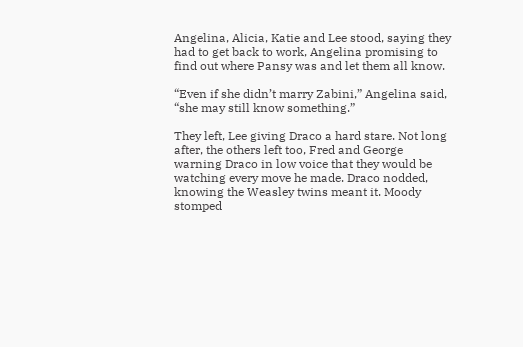Angelina, Alicia, Katie and Lee stood, saying they had to get back to work, Angelina promising to find out where Pansy was and let them all know.

“Even if she didn’t marry Zabini,” Angelina said, “she may still know something.”

They left, Lee giving Draco a hard stare. Not long after, the others left too, Fred and George warning Draco in low voice that they would be watching every move he made. Draco nodded, knowing the Weasley twins meant it. Moody stomped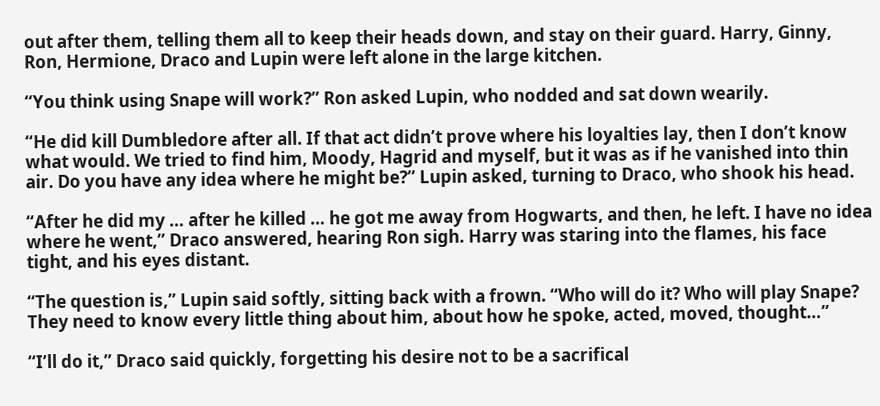out after them, telling them all to keep their heads down, and stay on their guard. Harry, Ginny, Ron, Hermione, Draco and Lupin were left alone in the large kitchen.

“You think using Snape will work?” Ron asked Lupin, who nodded and sat down wearily.

“He did kill Dumbledore after all. If that act didn’t prove where his loyalties lay, then I don’t know what would. We tried to find him, Moody, Hagrid and myself, but it was as if he vanished into thin air. Do you have any idea where he might be?” Lupin asked, turning to Draco, who shook his head.

“After he did my … after he killed … he got me away from Hogwarts, and then, he left. I have no idea where he went,” Draco answered, hearing Ron sigh. Harry was staring into the flames, his face tight, and his eyes distant.

“The question is,” Lupin said softly, sitting back with a frown. “Who will do it? Who will play Snape? They need to know every little thing about him, about how he spoke, acted, moved, thought…”

“I’ll do it,” Draco said quickly, forgetting his desire not to be a sacrifical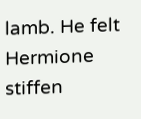lamb. He felt Hermione stiffen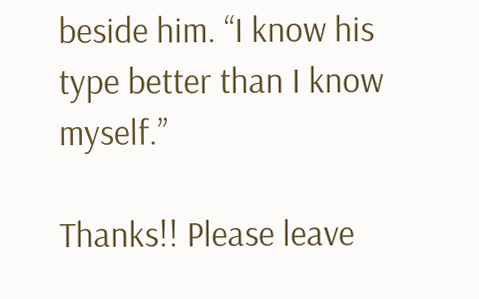beside him. “I know his type better than I know myself.”

Thanks!! Please leave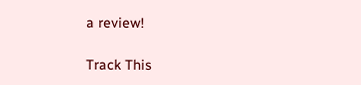a review!

Track This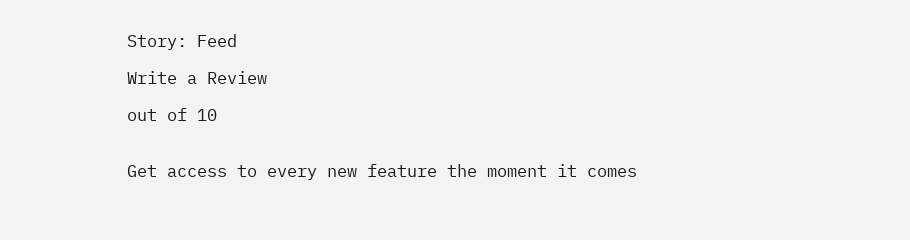Story: Feed

Write a Review

out of 10


Get access to every new feature the moment it comes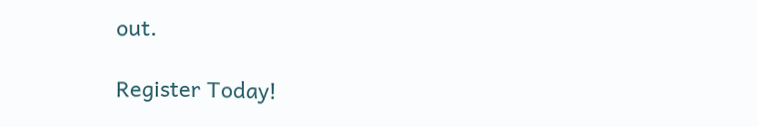out.

Register Today!